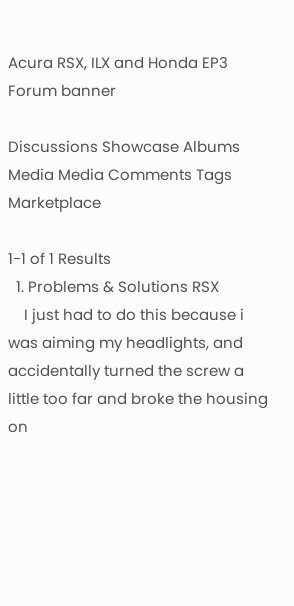Acura RSX, ILX and Honda EP3 Forum banner

Discussions Showcase Albums Media Media Comments Tags Marketplace

1-1 of 1 Results
  1. Problems & Solutions RSX
    I just had to do this because i was aiming my headlights, and accidentally turned the screw a little too far and broke the housing on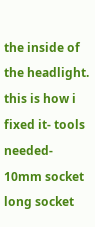the inside of the headlight. this is how i fixed it- tools needed- 10mm socket long socket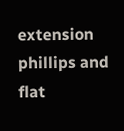extension phillips and flat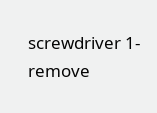screwdriver 1- remove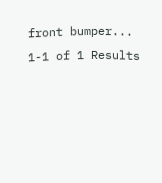front bumper...
1-1 of 1 Results